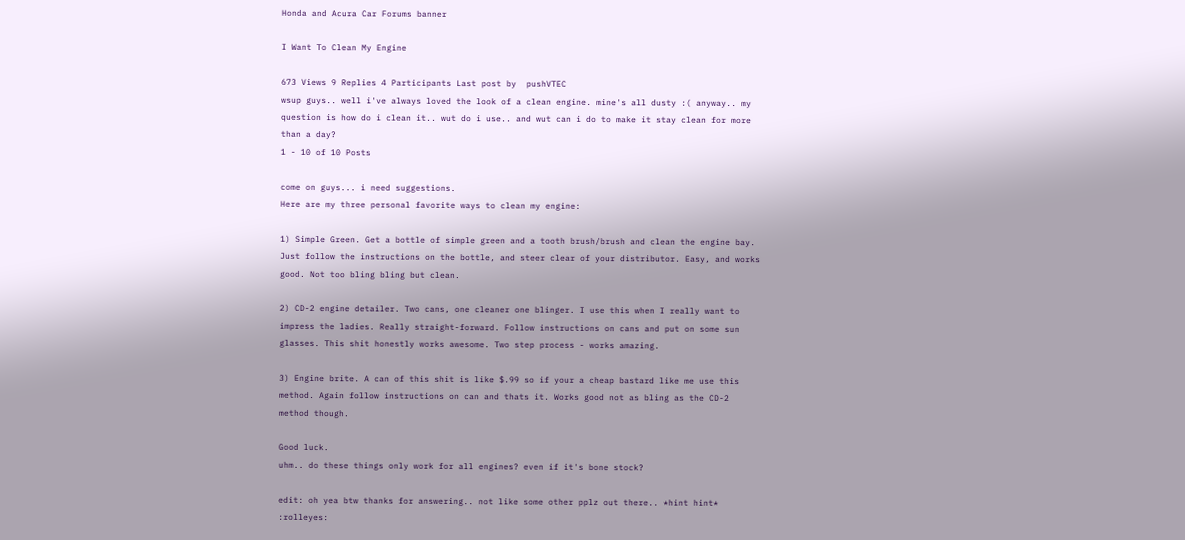Honda and Acura Car Forums banner

I Want To Clean My Engine

673 Views 9 Replies 4 Participants Last post by  pushVTEC
wsup guys.. well i've always loved the look of a clean engine. mine's all dusty :( anyway.. my question is how do i clean it.. wut do i use.. and wut can i do to make it stay clean for more than a day?
1 - 10 of 10 Posts

come on guys... i need suggestions.
Here are my three personal favorite ways to clean my engine:

1) Simple Green. Get a bottle of simple green and a tooth brush/brush and clean the engine bay. Just follow the instructions on the bottle, and steer clear of your distributor. Easy, and works good. Not too bling bling but clean.

2) CD-2 engine detailer. Two cans, one cleaner one blinger. I use this when I really want to impress the ladies. Really straight-forward. Follow instructions on cans and put on some sun glasses. This shit honestly works awesome. Two step process - works amazing.

3) Engine brite. A can of this shit is like $.99 so if your a cheap bastard like me use this method. Again follow instructions on can and thats it. Works good not as bling as the CD-2 method though.

Good luck.
uhm.. do these things only work for all engines? even if it's bone stock?

edit: oh yea btw thanks for answering.. not like some other pplz out there.. *hint hint* :rolleyes: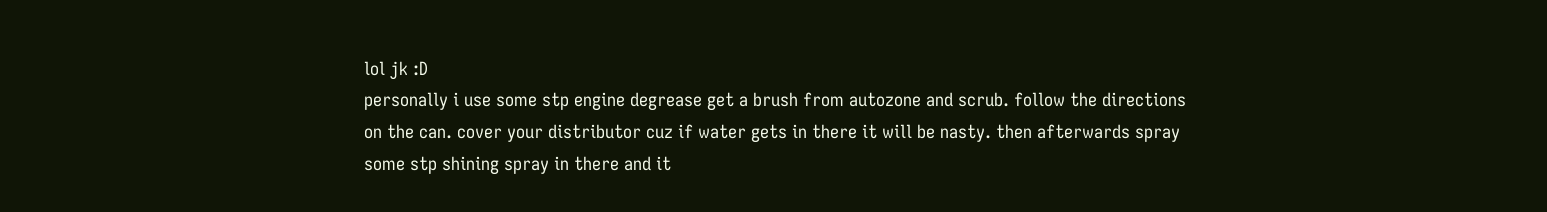lol jk :D
personally i use some stp engine degrease get a brush from autozone and scrub. follow the directions on the can. cover your distributor cuz if water gets in there it will be nasty. then afterwards spray some stp shining spray in there and it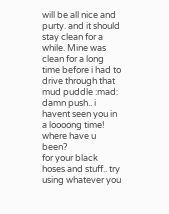will be all nice and purty. and it should stay clean for a while. Mine was clean for a long time before i had to drive through that mud puddle :mad:
damn push.. i havent seen you in a loooong time! where have u been?
for your black hoses and stuff.. try using whatever you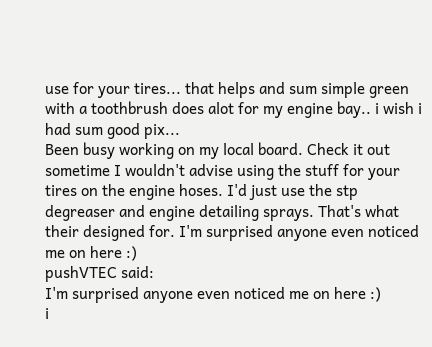use for your tires... that helps and sum simple green with a toothbrush does alot for my engine bay.. i wish i had sum good pix...
Been busy working on my local board. Check it out sometime I wouldn't advise using the stuff for your tires on the engine hoses. I'd just use the stp degreaser and engine detailing sprays. That's what their designed for. I'm surprised anyone even noticed me on here :)
pushVTEC said:
I'm surprised anyone even noticed me on here :)
i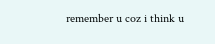remember u coz i think u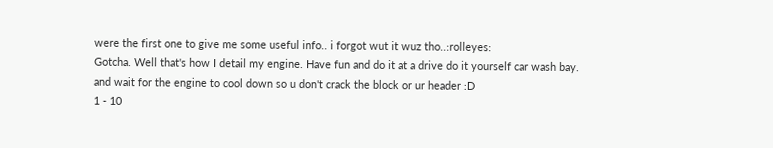were the first one to give me some useful info.. i forgot wut it wuz tho..:rolleyes:
Gotcha. Well that's how I detail my engine. Have fun and do it at a drive do it yourself car wash bay. and wait for the engine to cool down so u don't crack the block or ur header :D
1 - 10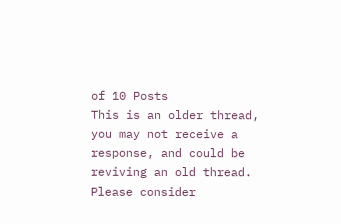of 10 Posts
This is an older thread, you may not receive a response, and could be reviving an old thread. Please consider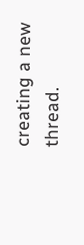creating a new thread.